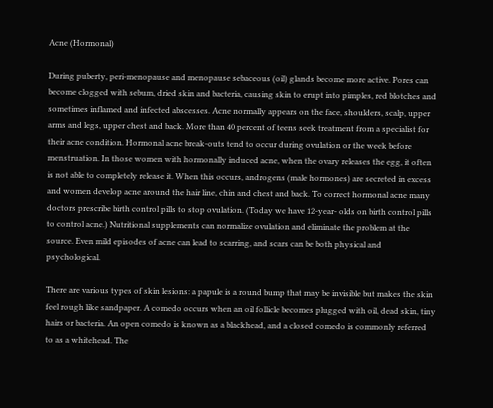Acne (Hormonal)

During puberty, peri-menopause and menopause sebaceous (oil) glands become more active. Pores can become clogged with sebum, dried skin and bacteria, causing skin to erupt into pimples, red blotches and sometimes inflamed and infected abscesses. Acne normally appears on the face, shoulders, scalp, upper arms and legs, upper chest and back. More than 40 percent of teens seek treatment from a specialist for their acne condition. Hormonal acne break-outs tend to occur during ovulation or the week before menstruation. In those women with hormonally induced acne, when the ovary releases the egg, it often is not able to completely release it. When this occurs, androgens (male hormones) are secreted in excess and women develop acne around the hair line, chin and chest and back. To correct hormonal acne many doctors prescribe birth control pills to stop ovulation. (Today we have 12-year- olds on birth control pills to control acne.) Nutritional supplements can normalize ovulation and eliminate the problem at the source. Even mild episodes of acne can lead to scarring, and scars can be both physical and psychological.

There are various types of skin lesions: a papule is a round bump that may be invisible but makes the skin feel rough like sandpaper. A comedo occurs when an oil follicle becomes plugged with oil, dead skin, tiny hairs or bacteria. An open comedo is known as a blackhead, and a closed comedo is commonly referred to as a whitehead. The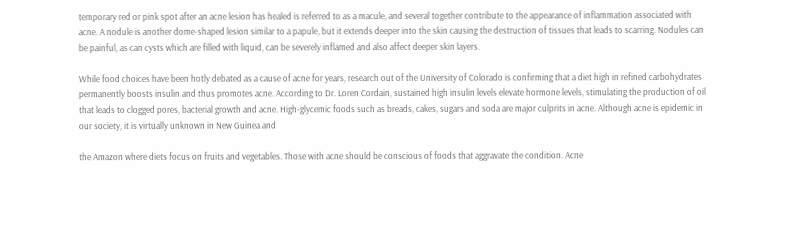temporary red or pink spot after an acne lesion has healed is referred to as a macule, and several together contribute to the appearance of inflammation associated with acne. A nodule is another dome-shaped lesion similar to a papule, but it extends deeper into the skin causing the destruction of tissues that leads to scarring. Nodules can be painful, as can cysts which are filled with liquid, can be severely inflamed and also affect deeper skin layers.

While food choices have been hotly debated as a cause of acne for years, research out of the University of Colorado is confirming that a diet high in refined carbohydrates permanently boosts insulin and thus promotes acne. According to Dr. Loren Cordain, sustained high insulin levels elevate hormone levels, stimulating the production of oil that leads to clogged pores, bacterial growth and acne. High-glycemic foods such as breads, cakes, sugars and soda are major culprits in acne. Although acne is epidemic in our society, it is virtually unknown in New Guinea and

the Amazon where diets focus on fruits and vegetables. Those with acne should be conscious of foods that aggravate the condition. Acne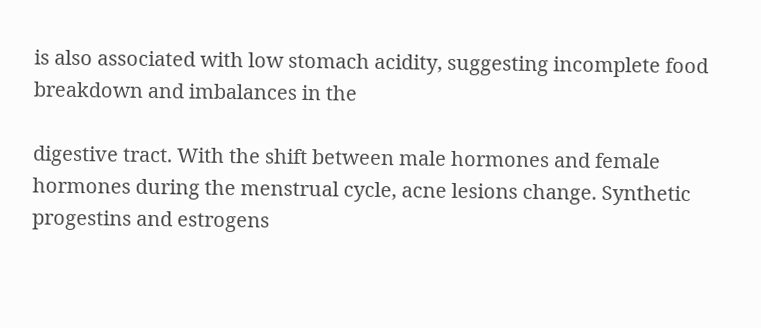is also associated with low stomach acidity, suggesting incomplete food breakdown and imbalances in the

digestive tract. With the shift between male hormones and female hormones during the menstrual cycle, acne lesions change. Synthetic progestins and estrogens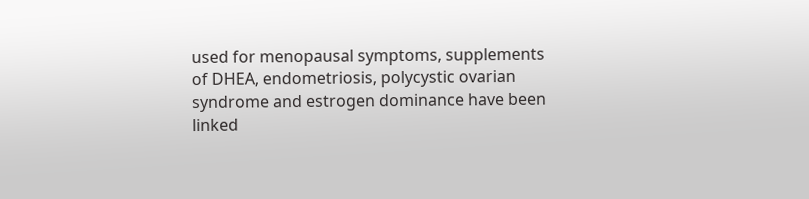used for menopausal symptoms, supplements of DHEA, endometriosis, polycystic ovarian syndrome and estrogen dominance have been linked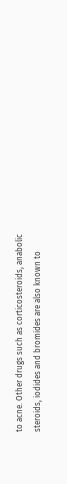to acne. Other drugs such as corticosteroids, anabolic steroids, iodides and bromides are also known to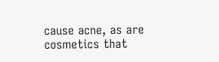cause acne, as are cosmetics that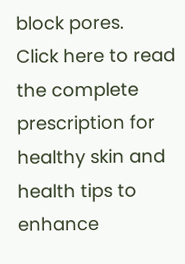block pores.
Click here to read the complete prescription for healthy skin and health tips to enhance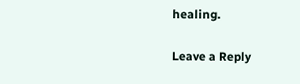healing.

Leave a Reply